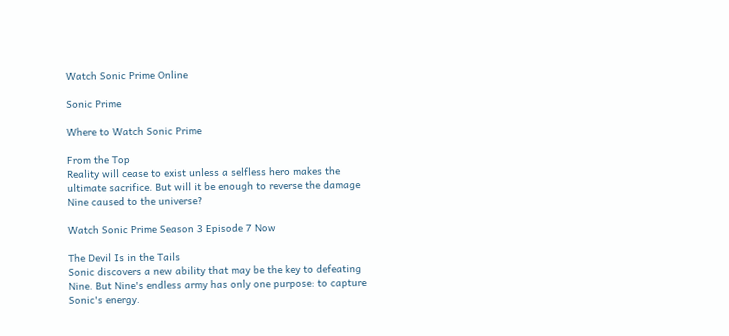Watch Sonic Prime Online

Sonic Prime

Where to Watch Sonic Prime

From the Top
Reality will cease to exist unless a selfless hero makes the ultimate sacrifice. But will it be enough to reverse the damage Nine caused to the universe?

Watch Sonic Prime Season 3 Episode 7 Now

The Devil Is in the Tails
Sonic discovers a new ability that may be the key to defeating Nine. But Nine's endless army has only one purpose: to capture Sonic's energy.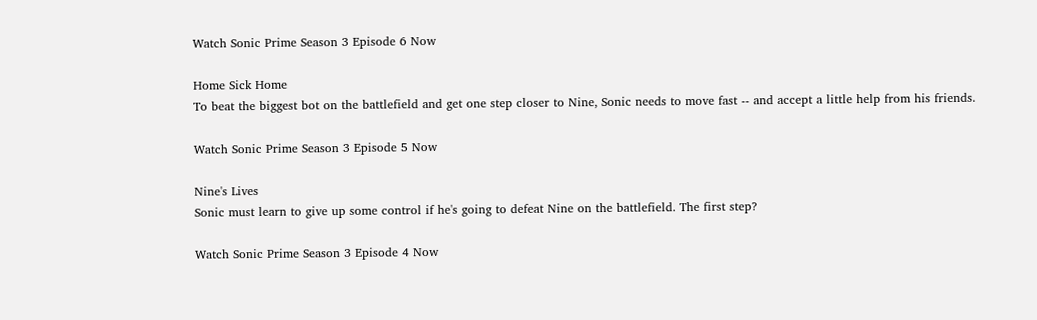Watch Sonic Prime Season 3 Episode 6 Now

Home Sick Home
To beat the biggest bot on the battlefield and get one step closer to Nine, Sonic needs to move fast -- and accept a little help from his friends.

Watch Sonic Prime Season 3 Episode 5 Now

Nine's Lives
Sonic must learn to give up some control if he's going to defeat Nine on the battlefield. The first step?

Watch Sonic Prime Season 3 Episode 4 Now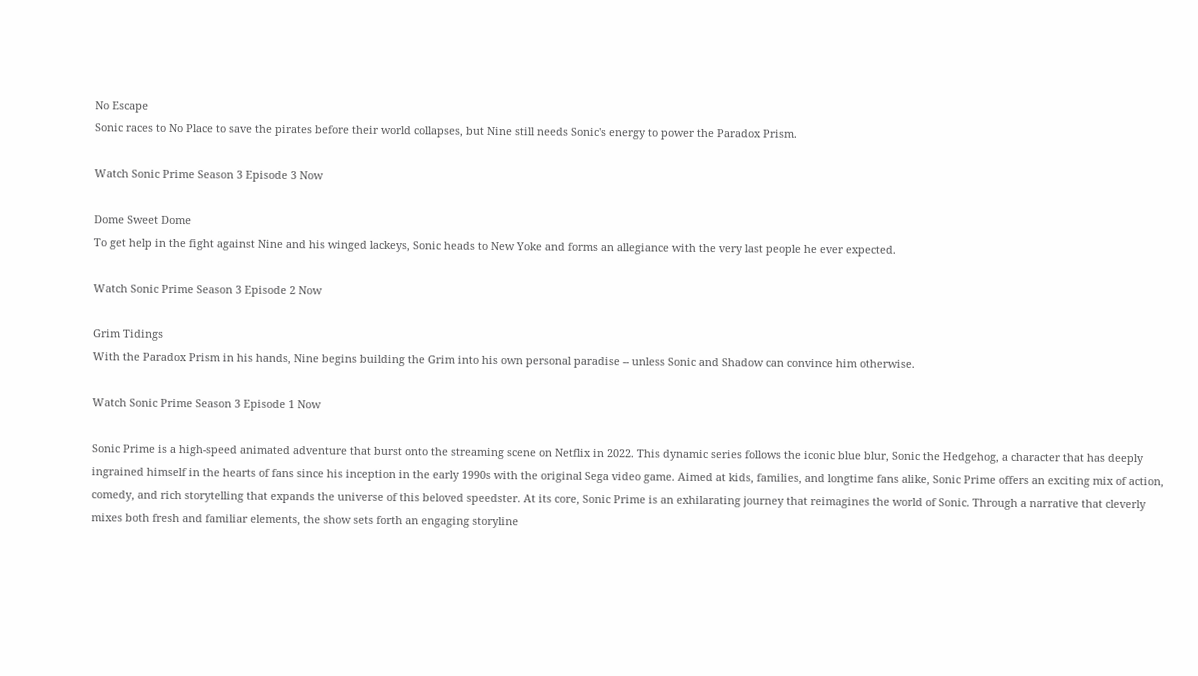No Escape
Sonic races to No Place to save the pirates before their world collapses, but Nine still needs Sonic's energy to power the Paradox Prism.

Watch Sonic Prime Season 3 Episode 3 Now

Dome Sweet Dome
To get help in the fight against Nine and his winged lackeys, Sonic heads to New Yoke and forms an allegiance with the very last people he ever expected.

Watch Sonic Prime Season 3 Episode 2 Now

Grim Tidings
With the Paradox Prism in his hands, Nine begins building the Grim into his own personal paradise -- unless Sonic and Shadow can convince him otherwise.

Watch Sonic Prime Season 3 Episode 1 Now

Sonic Prime is a high-speed animated adventure that burst onto the streaming scene on Netflix in 2022. This dynamic series follows the iconic blue blur, Sonic the Hedgehog, a character that has deeply ingrained himself in the hearts of fans since his inception in the early 1990s with the original Sega video game. Aimed at kids, families, and longtime fans alike, Sonic Prime offers an exciting mix of action, comedy, and rich storytelling that expands the universe of this beloved speedster. At its core, Sonic Prime is an exhilarating journey that reimagines the world of Sonic. Through a narrative that cleverly mixes both fresh and familiar elements, the show sets forth an engaging storyline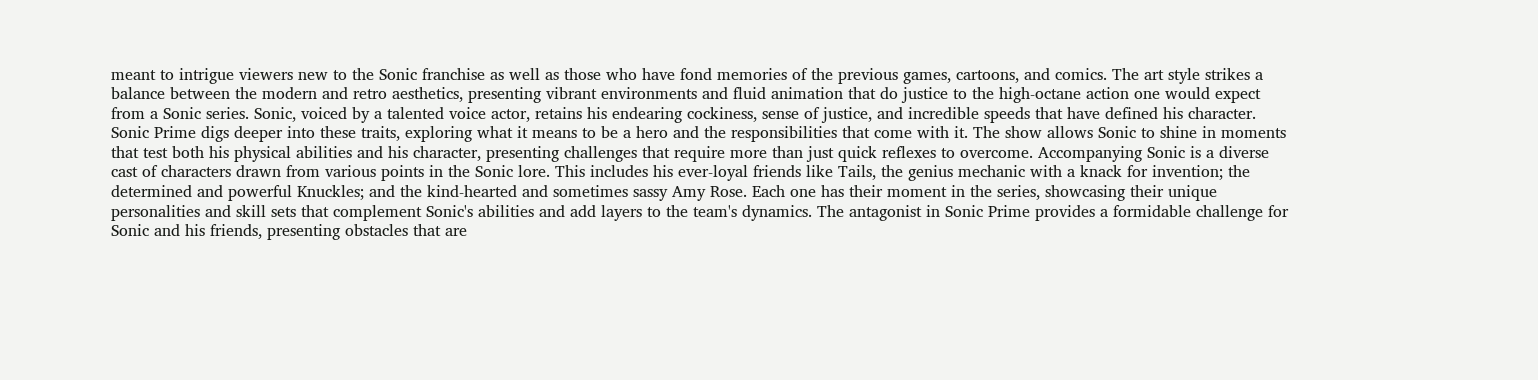meant to intrigue viewers new to the Sonic franchise as well as those who have fond memories of the previous games, cartoons, and comics. The art style strikes a balance between the modern and retro aesthetics, presenting vibrant environments and fluid animation that do justice to the high-octane action one would expect from a Sonic series. Sonic, voiced by a talented voice actor, retains his endearing cockiness, sense of justice, and incredible speeds that have defined his character. Sonic Prime digs deeper into these traits, exploring what it means to be a hero and the responsibilities that come with it. The show allows Sonic to shine in moments that test both his physical abilities and his character, presenting challenges that require more than just quick reflexes to overcome. Accompanying Sonic is a diverse cast of characters drawn from various points in the Sonic lore. This includes his ever-loyal friends like Tails, the genius mechanic with a knack for invention; the determined and powerful Knuckles; and the kind-hearted and sometimes sassy Amy Rose. Each one has their moment in the series, showcasing their unique personalities and skill sets that complement Sonic's abilities and add layers to the team's dynamics. The antagonist in Sonic Prime provides a formidable challenge for Sonic and his friends, presenting obstacles that are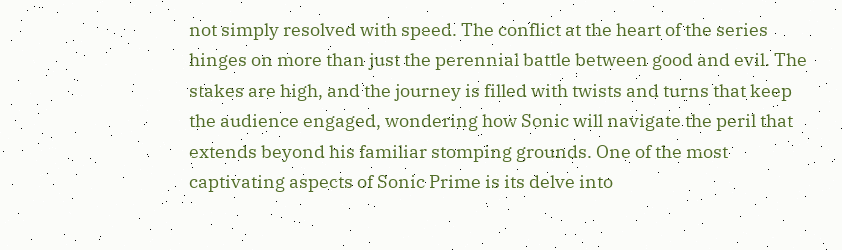not simply resolved with speed. The conflict at the heart of the series hinges on more than just the perennial battle between good and evil. The stakes are high, and the journey is filled with twists and turns that keep the audience engaged, wondering how Sonic will navigate the peril that extends beyond his familiar stomping grounds. One of the most captivating aspects of Sonic Prime is its delve into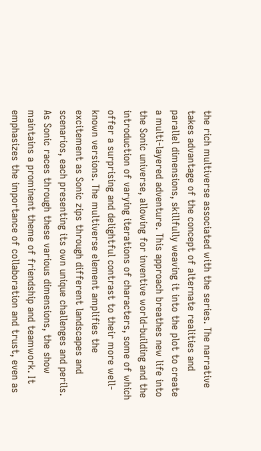the rich multiverse associated with the series. The narrative takes advantage of the concept of alternate realities and parallel dimensions, skillfully weaving it into the plot to create a multi-layered adventure. This approach breathes new life into the Sonic universe, allowing for inventive world-building and the introduction of varying iterations of characters, some of which offer a surprising and delightful contrast to their more well-known versions. The multiverse element amplifies the excitement as Sonic zips through different landscapes and scenarios, each presenting its own unique challenges and perils. As Sonic races through these various dimensions, the show maintains a prominent theme of friendship and teamwork. It emphasizes the importance of collaboration and trust, even as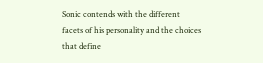Sonic contends with the different facets of his personality and the choices that define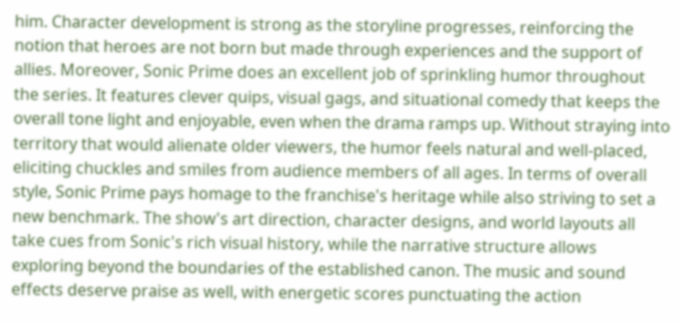him. Character development is strong as the storyline progresses, reinforcing the notion that heroes are not born but made through experiences and the support of allies. Moreover, Sonic Prime does an excellent job of sprinkling humor throughout the series. It features clever quips, visual gags, and situational comedy that keeps the overall tone light and enjoyable, even when the drama ramps up. Without straying into territory that would alienate older viewers, the humor feels natural and well-placed, eliciting chuckles and smiles from audience members of all ages. In terms of overall style, Sonic Prime pays homage to the franchise's heritage while also striving to set a new benchmark. The show's art direction, character designs, and world layouts all take cues from Sonic's rich visual history, while the narrative structure allows exploring beyond the boundaries of the established canon. The music and sound effects deserve praise as well, with energetic scores punctuating the action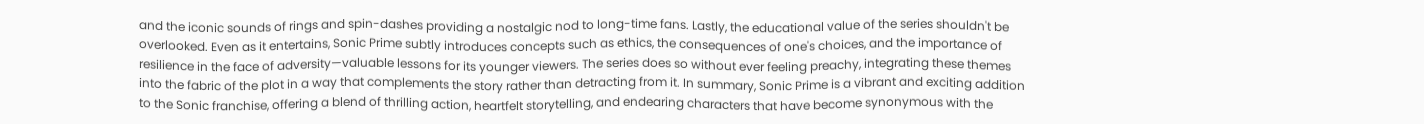and the iconic sounds of rings and spin-dashes providing a nostalgic nod to long-time fans. Lastly, the educational value of the series shouldn't be overlooked. Even as it entertains, Sonic Prime subtly introduces concepts such as ethics, the consequences of one's choices, and the importance of resilience in the face of adversity—valuable lessons for its younger viewers. The series does so without ever feeling preachy, integrating these themes into the fabric of the plot in a way that complements the story rather than detracting from it. In summary, Sonic Prime is a vibrant and exciting addition to the Sonic franchise, offering a blend of thrilling action, heartfelt storytelling, and endearing characters that have become synonymous with the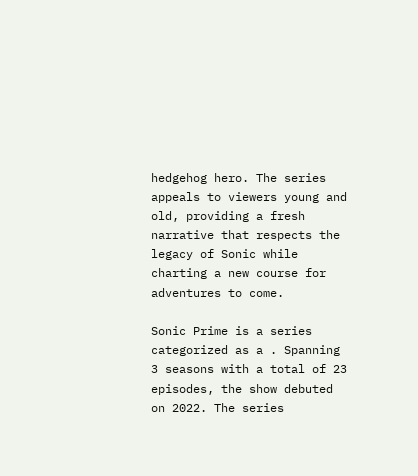hedgehog hero. The series appeals to viewers young and old, providing a fresh narrative that respects the legacy of Sonic while charting a new course for adventures to come.

Sonic Prime is a series categorized as a . Spanning 3 seasons with a total of 23 episodes, the show debuted on 2022. The series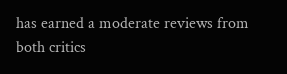has earned a moderate reviews from both critics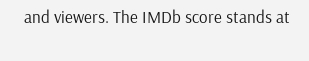and viewers. The IMDb score stands at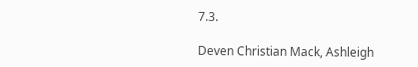7.3.

Deven Christian Mack, Ashleigh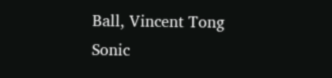Ball, Vincent Tong
Sonic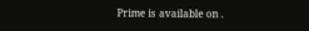Prime is available on .